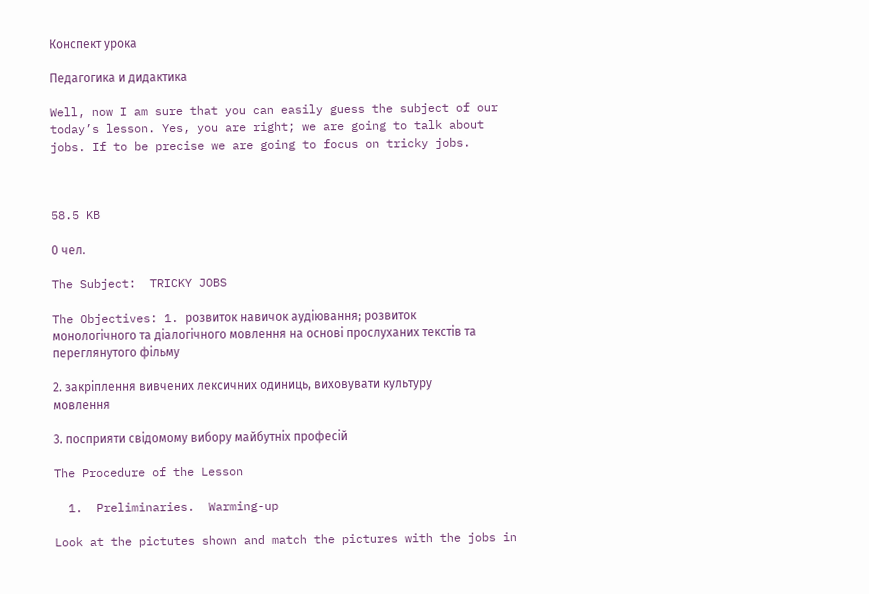Конспект урока

Педагогика и дидактика

Well, now I am sure that you can easily guess the subject of our today’s lesson. Yes, you are right; we are going to talk about jobs. If to be precise we are going to focus on tricky jobs.



58.5 KB

0 чел.

The Subject:  TRICKY JOBS

The Objectives: 1. розвиток навичок аудіювання; розвиток монологічного та діалогічного мовлення на основі прослуханих текстів та переглянутого фільму

2. закріплення вивчених лексичних одиниць, виховувати культуру мовлення

3. посприяти свідомому вибору майбутніх професій

The Procedure of the Lesson

  1.  Preliminaries.  Warming-up

Look at the pictutes shown and match the pictures with the jobs in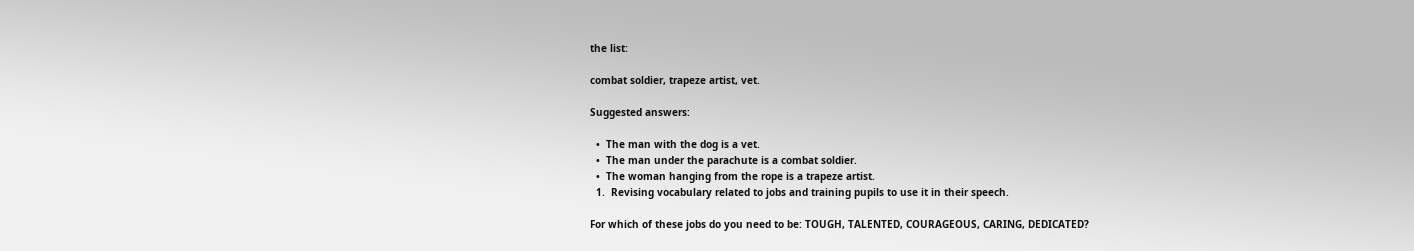the list:

combat soldier, trapeze artist, vet.

Suggested answers:

  •  The man with the dog is a vet.
  •  The man under the parachute is a combat soldier.
  •  The woman hanging from the rope is a trapeze artist.
  1.  Revising vocabulary related to jobs and training pupils to use it in their speech.

For which of these jobs do you need to be: TOUGH, TALENTED, COURAGEOUS, CARING, DEDICATED?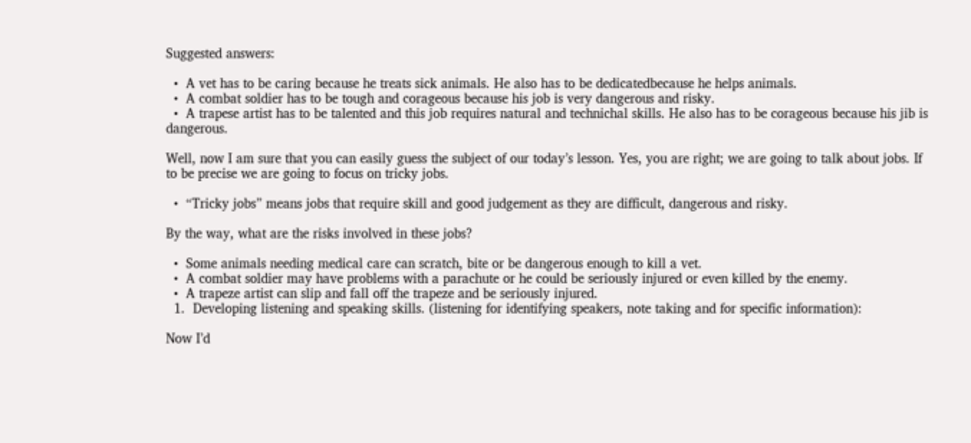Suggested answers:

  •  A vet has to be caring because he treats sick animals. He also has to be dedicatedbecause he helps animals.
  •  A combat soldier has to be tough and corageous because his job is very dangerous and risky.
  •  A trapese artist has to be talented and this job requires natural and technichal skills. He also has to be corageous because his jib is dangerous.

Well, now I am sure that you can easily guess the subject of our today’s lesson. Yes, you are right; we are going to talk about jobs. If to be precise we are going to focus on tricky jobs.

  •  “Tricky jobs” means jobs that require skill and good judgement as they are difficult, dangerous and risky.

By the way, what are the risks involved in these jobs?

  •  Some animals needing medical care can scratch, bite or be dangerous enough to kill a vet.
  •  A combat soldier may have problems with a parachute or he could be seriously injured or even killed by the enemy.
  •  A trapeze artist can slip and fall off the trapeze and be seriously injured.
  1.  Developing listening and speaking skills. (listening for identifying speakers, note taking and for specific information):

Now I’d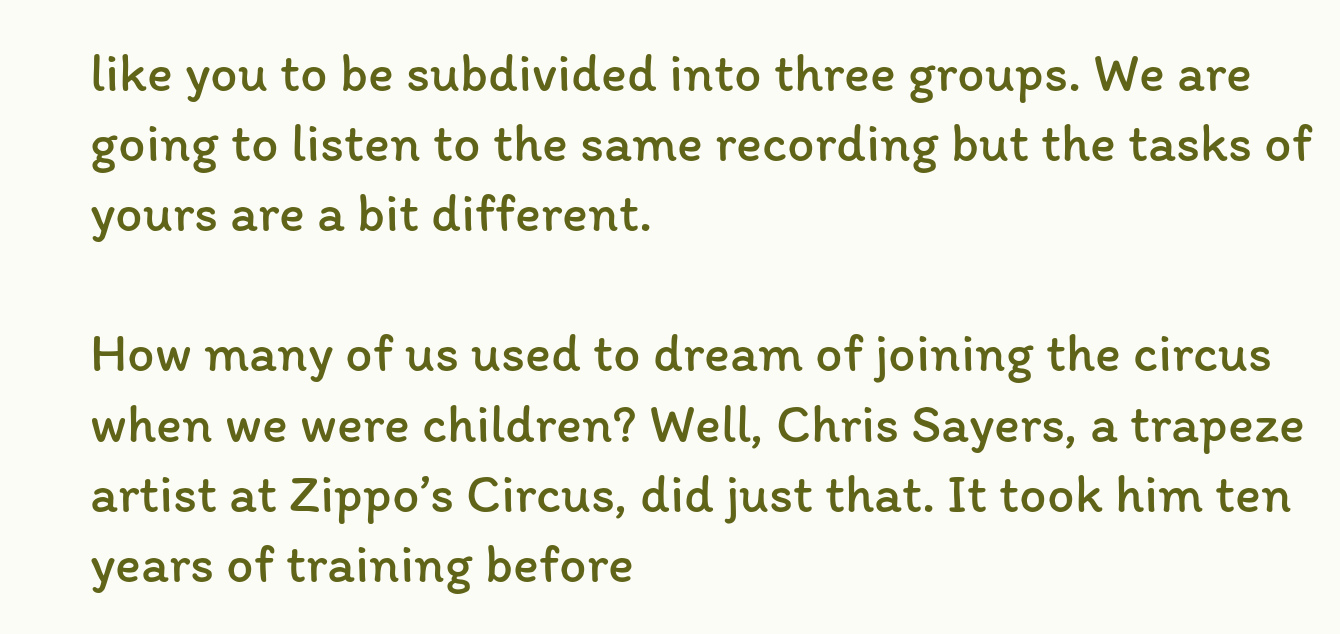like you to be subdivided into three groups. We are going to listen to the same recording but the tasks of yours are a bit different.

How many of us used to dream of joining the circus when we were children? Well, Chris Sayers, a trapeze artist at Zippo’s Circus, did just that. It took him ten years of training before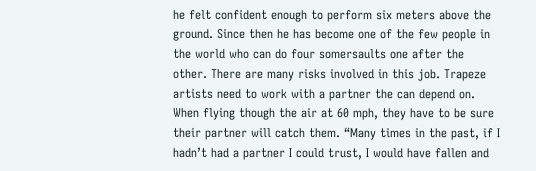he felt confident enough to perform six meters above the ground. Since then he has become one of the few people in the world who can do four somersaults one after the other. There are many risks involved in this job. Trapeze artists need to work with a partner the can depend on. When flying though the air at 60 mph, they have to be sure their partner will catch them. “Many times in the past, if I hadn’t had a partner I could trust, I would have fallen and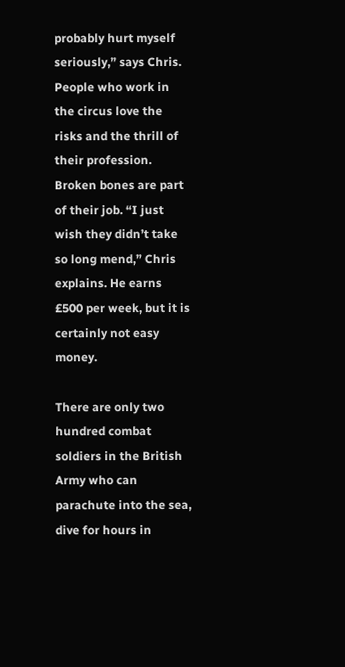probably hurt myself seriously,” says Chris. People who work in the circus love the risks and the thrill of their profession. Broken bones are part of their job. “I just wish they didn’t take so long mend,” Chris explains. He earns £500 per week, but it is certainly not easy money.

There are only two hundred combat soldiers in the British Army who can parachute into the sea, dive for hours in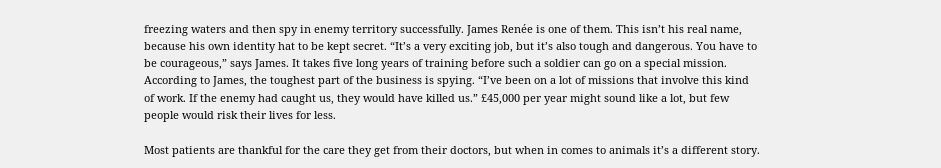freezing waters and then spy in enemy territory successfully. James Renée is one of them. This isn’t his real name, because his own identity hat to be kept secret. “It’s a very exciting job, but it’s also tough and dangerous. You have to be courageous,” says James. It takes five long years of training before such a soldier can go on a special mission. According to James, the toughest part of the business is spying. “I’ve been on a lot of missions that involve this kind of work. If the enemy had caught us, they would have killed us.” £45,000 per year might sound like a lot, but few people would risk their lives for less.

Most patients are thankful for the care they get from their doctors, but when in comes to animals it’s a different story.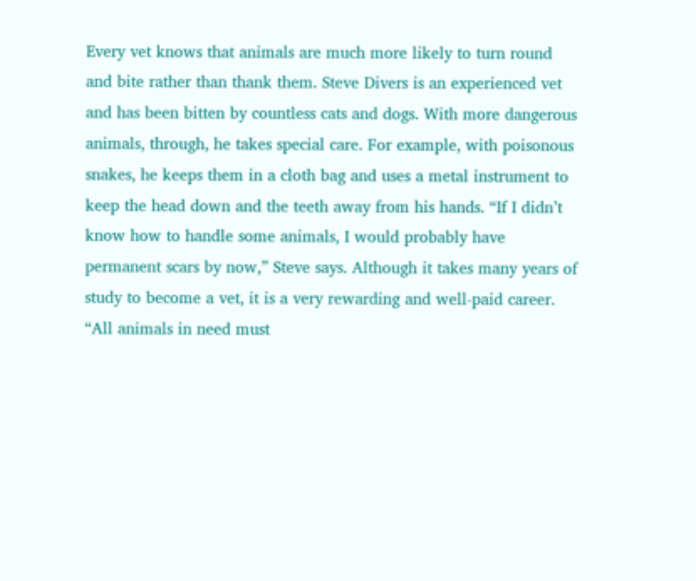Every vet knows that animals are much more likely to turn round and bite rather than thank them. Steve Divers is an experienced vet and has been bitten by countless cats and dogs. With more dangerous animals, through, he takes special care. For example, with poisonous snakes, he keeps them in a cloth bag and uses a metal instrument to keep the head down and the teeth away from his hands. “If I didn’t know how to handle some animals, I would probably have permanent scars by now,” Steve says. Although it takes many years of study to become a vet, it is a very rewarding and well-paid career. “All animals in need must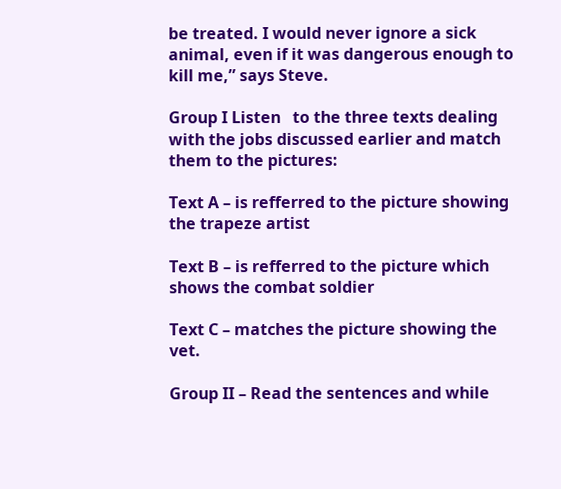be treated. I would never ignore a sick animal, even if it was dangerous enough to kill me,” says Steve.

Group I Listen   to the three texts dealing with the jobs discussed earlier and match them to the pictures:

Text A – is refferred to the picture showing the trapeze artist

Text B – is refferred to the picture which shows the combat soldier

Text C – matches the picture showing the vet.

Group II – Read the sentences and while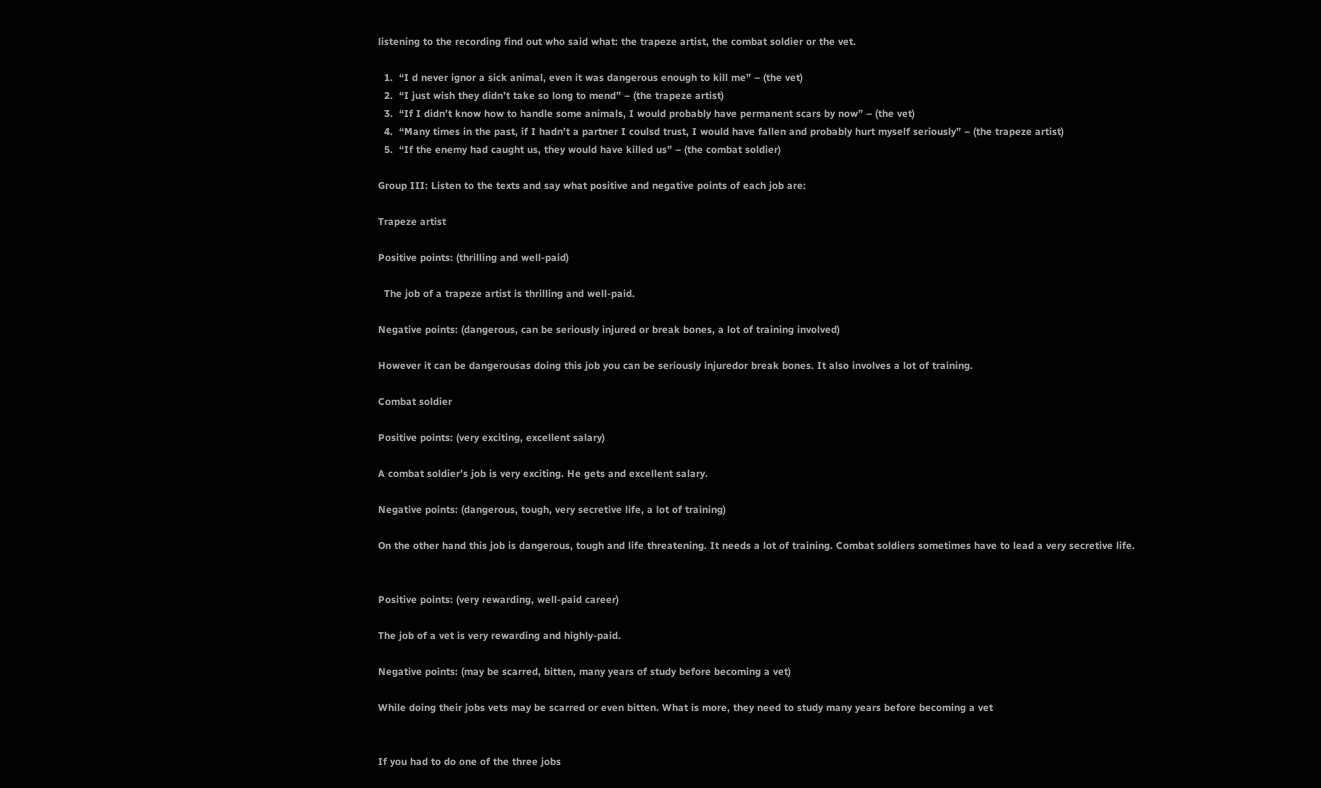listening to the recording find out who said what: the trapeze artist, the combat soldier or the vet.

  1.  “I d never ignor a sick animal, even it was dangerous enough to kill me” – (the vet)
  2.  “I just wish they didn’t take so long to mend” – (the trapeze artist)
  3.  “If I didn’t know how to handle some animals, I would probably have permanent scars by now” – (the vet)
  4.  “Many times in the past, if I hadn’t a partner I coulsd trust, I would have fallen and probably hurt myself seriously” – (the trapeze artist)
  5.  “If the enemy had caught us, they would have killed us” – (the combat soldier)

Group III: Listen to the texts and say what positive and negative points of each job are:

Trapeze artist

Positive points: (thrilling and well-paid)

  The job of a trapeze artist is thrilling and well-paid.

Negative points: (dangerous, can be seriously injured or break bones, a lot of training involved)

However it can be dangerousas doing this job you can be seriously injuredor break bones. It also involves a lot of training.

Combat soldier

Positive points: (very exciting, excellent salary)

A combat soldier’s job is very exciting. He gets and excellent salary.

Negative points: (dangerous, tough, very secretive life, a lot of training)

On the other hand this job is dangerous, tough and life threatening. It needs a lot of training. Combat soldiers sometimes have to lead a very secretive life.


Positive points: (very rewarding, well-paid career)

The job of a vet is very rewarding and highly-paid.

Negative points: (may be scarred, bitten, many years of study before becoming a vet)

While doing their jobs vets may be scarred or even bitten. What is more, they need to study many years before becoming a vet


If you had to do one of the three jobs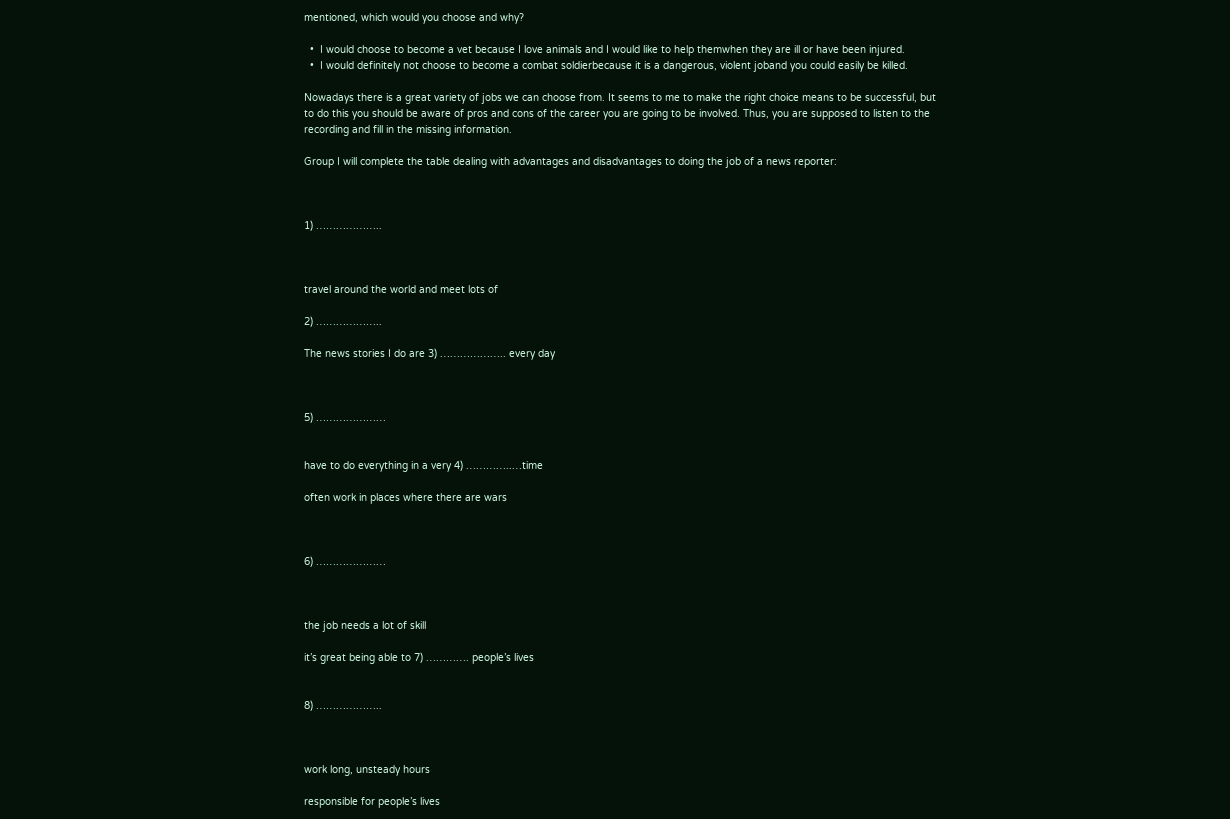mentioned, which would you choose and why?

  •  I would choose to become a vet because I love animals and I would like to help themwhen they are ill or have been injured.
  •  I would definitely not choose to become a combat soldierbecause it is a dangerous, violent joband you could easily be killed.

Nowadays there is a great variety of jobs we can choose from. It seems to me to make the right choice means to be successful, but to do this you should be aware of pros and cons of the career you are going to be involved. Thus, you are supposed to listen to the recording and fill in the missing information.

Group I will complete the table dealing with advantages and disadvantages to doing the job of a news reporter:



1) ………………..



travel around the world and meet lots of

2) ………………..

The news stories I do are 3) ……………….. every day



5) …………………


have to do everything in a very 4) …………..…time

often work in places where there are wars



6) …………………



the job needs a lot of skill

it’s great being able to 7) …………. people’s lives


8) ………………..



work long, unsteady hours

responsible for people’s lives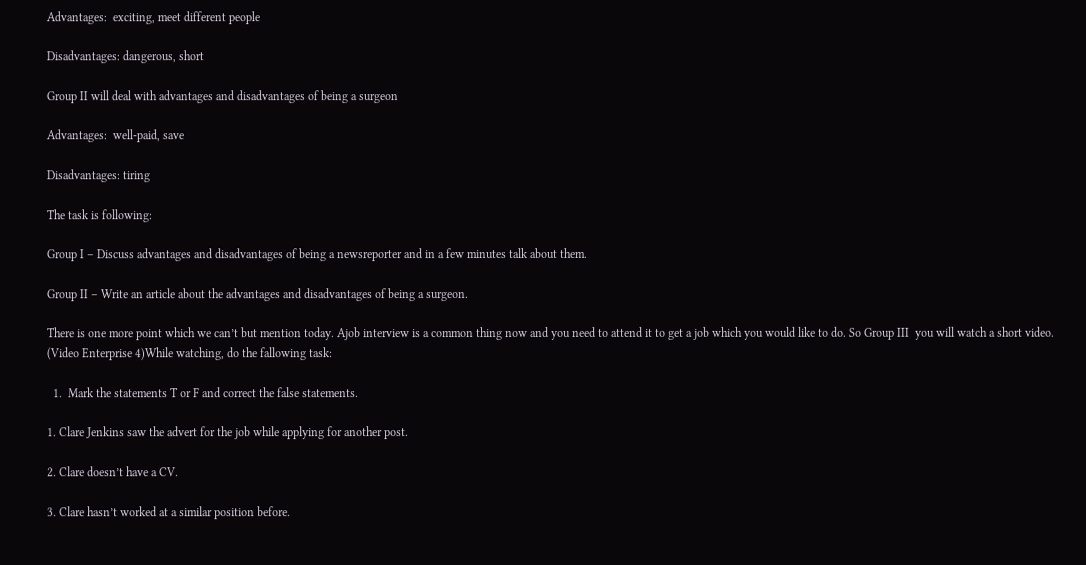Advantages:  exciting, meet different people

Disadvantages: dangerous, short

Group II will deal with advantages and disadvantages of being a surgeon

Advantages:  well-paid, save

Disadvantages: tiring

The task is following:

Group I – Discuss advantages and disadvantages of being a newsreporter and in a few minutes talk about them.

Group II – Write an article about the advantages and disadvantages of being a surgeon.

There is one more point which we can’t but mention today. Ajob interview is a common thing now and you need to attend it to get a job which you would like to do. So Group III  you will watch a short video. (Video Enterprise 4)While watching, do the fallowing task:

  1.  Mark the statements T or F and correct the false statements.

1. Clare Jenkins saw the advert for the job while applying for another post.

2. Clare doesn’t have a CV.

3. Clare hasn’t worked at a similar position before.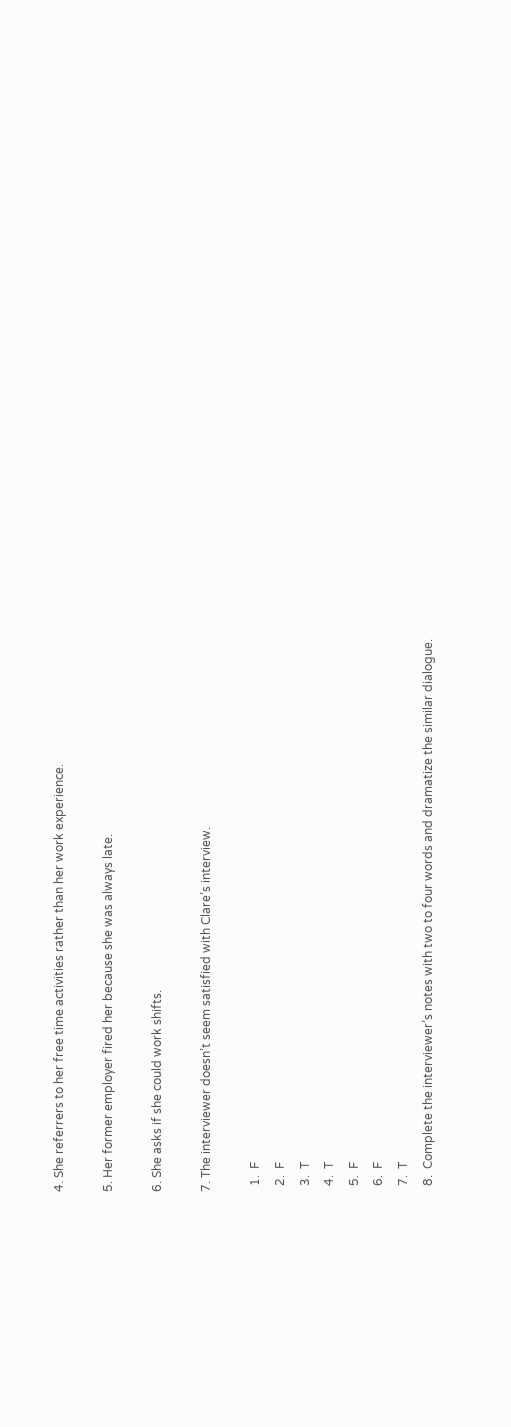4. She referrers to her free time activities rather than her work experience.

5. Her former employer fired her because she was always late.

6. She asks if she could work shifts.

7. The interviewer doesn’t seem satisfied with Clare’s interview.

  1.  F
  2.  F
  3.  T
  4.  T
  5.  F
  6.  F
  7.  T
  8.  Complete the interviewer’s notes with two to four words and dramatize the similar dialogue.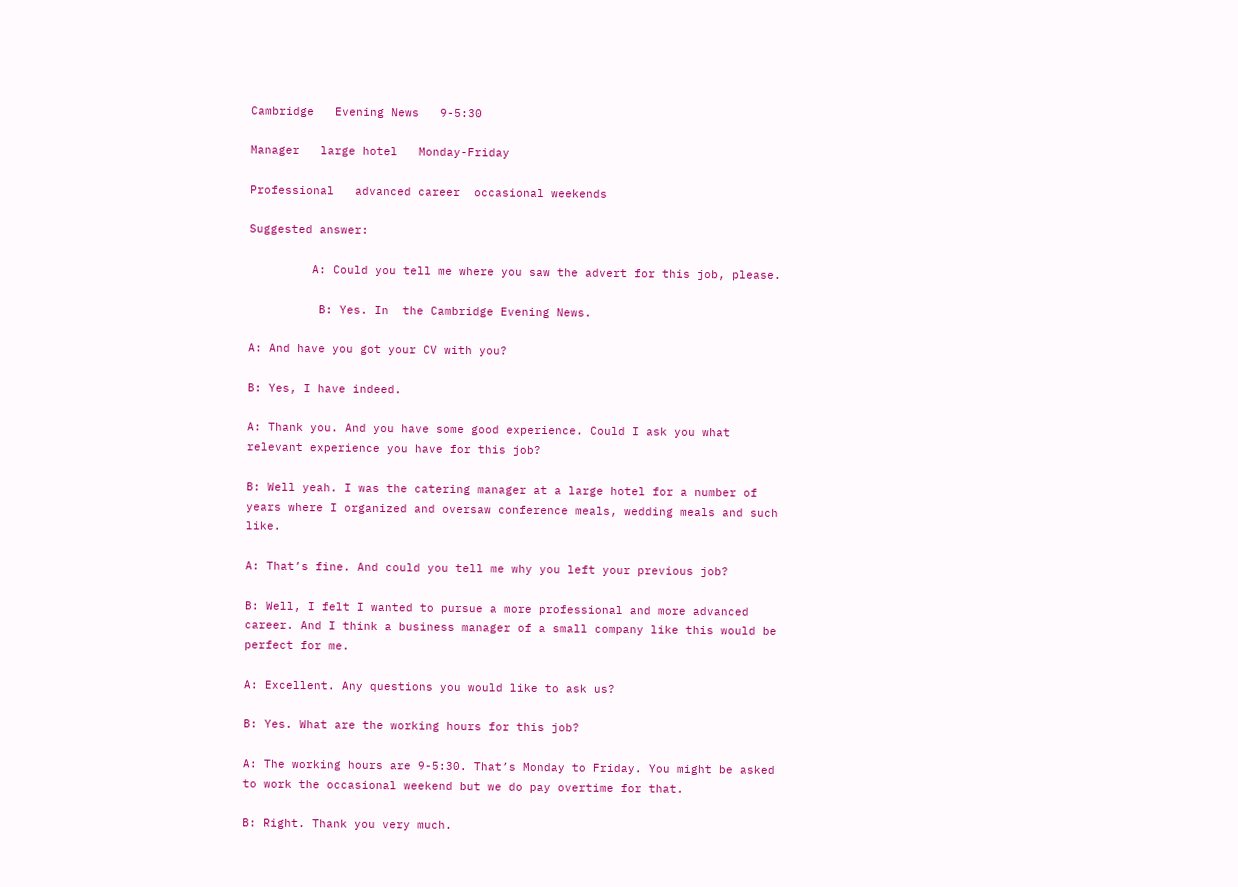Cambridge   Evening News   9-5:30

Manager   large hotel   Monday-Friday

Professional   advanced career  occasional weekends

Suggested answer:

         A: Could you tell me where you saw the advert for this job, please.

          B: Yes. In  the Cambridge Evening News.

A: And have you got your CV with you?

B: Yes, I have indeed.

A: Thank you. And you have some good experience. Could I ask you what relevant experience you have for this job?

B: Well yeah. I was the catering manager at a large hotel for a number of years where I organized and oversaw conference meals, wedding meals and such like.

A: That’s fine. And could you tell me why you left your previous job?

B: Well, I felt I wanted to pursue a more professional and more advanced career. And I think a business manager of a small company like this would be perfect for me.

A: Excellent. Any questions you would like to ask us?

B: Yes. What are the working hours for this job?

A: The working hours are 9-5:30. That’s Monday to Friday. You might be asked to work the occasional weekend but we do pay overtime for that.

B: Right. Thank you very much.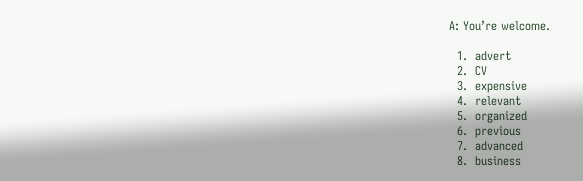A: You’re welcome.

  1.  advert
  2.  CV
  3.  expensive
  4.  relevant
  5.  organized
  6.  previous
  7.  advanced
  8.  business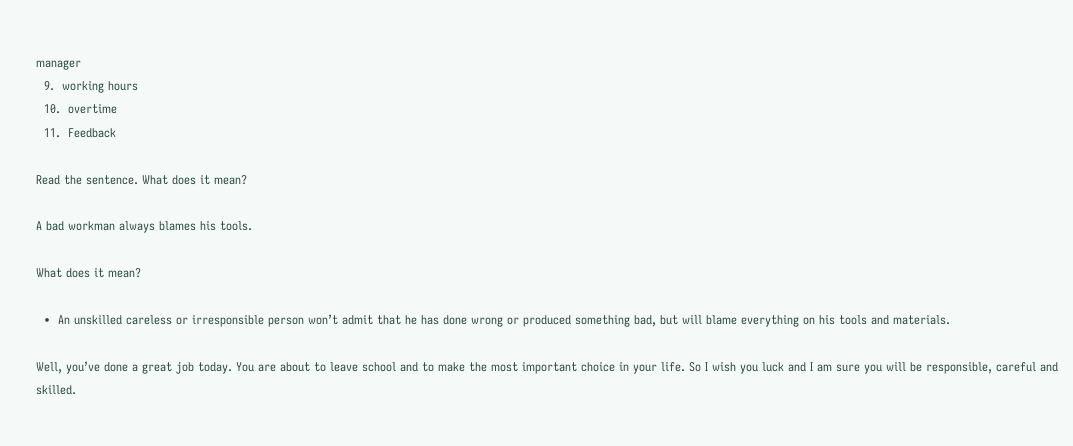manager
  9.  working hours
  10.  overtime
  11.  Feedback

Read the sentence. What does it mean?

A bad workman always blames his tools.

What does it mean?

  •  An unskilled careless or irresponsible person won’t admit that he has done wrong or produced something bad, but will blame everything on his tools and materials.

Well, you’ve done a great job today. You are about to leave school and to make the most important choice in your life. So I wish you luck and I am sure you will be responsible, careful and skilled.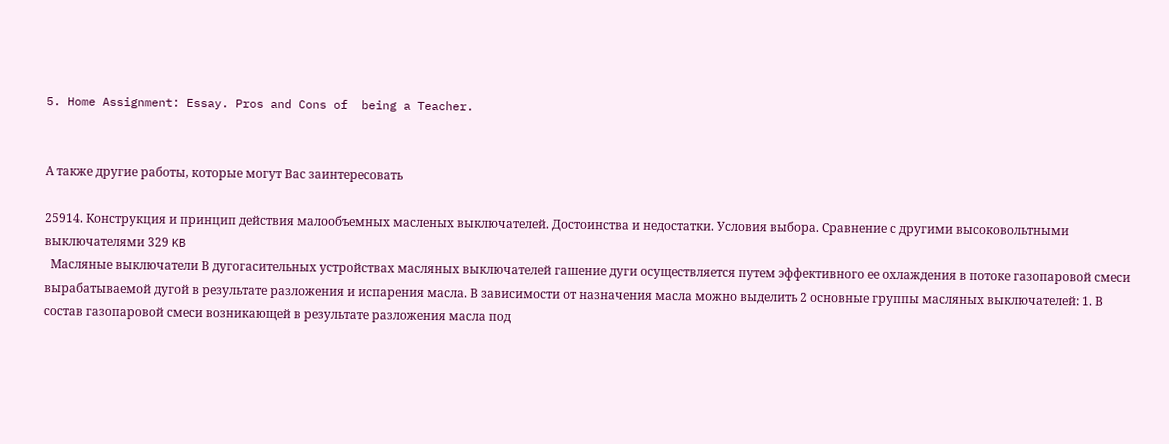5. Home Assignment: Essay. Pros and Cons of  being a Teacher.


А также другие работы, которые могут Вас заинтересовать

25914. Конструкция и принцип действия малообъемных масленых выключателей. Достоинства и недостатки. Условия выбора. Сравнение с другими высоковольтными выключателями 329 KB
  Масляные выключатели В дугогасительных устройствах масляных выключателей гашение дуги осуществляется путем эффективного ее охлаждения в потоке газопаровой смеси вырабатываемой дугой в результате разложения и испарения масла. В зависимости от назначения масла можно выделить 2 основные группы масляных выключателей: 1. В состав газопаровой смеси возникающей в результате разложения масла под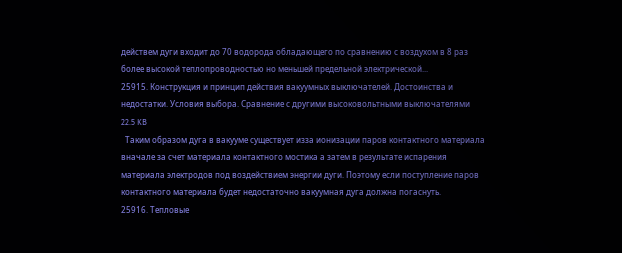действем дуги входит до 70 водорода обладающего по сравнению с воздухом в 8 раз более высокой теплопроводностью но меньшей предельной электрической...
25915. Конструкция и принцип действия вакуумных выключателей. Достоинства и недостатки. Условия выбора. Сравнение с другими высоковольтными выключателями 22.5 KB
  Таким образом дуга в вакууме существует изза ионизации паров контактного материала вначале за счет материала контактного мостика а затем в результате испарения материала электродов под воздействием энергии дуги. Поэтому если поступление паров контактного материала будет недостаточно вакуумная дуга должна погаснуть.
25916. Тепловые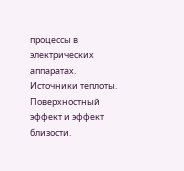процессы в электрических аппаратах. Источники теплоты. Поверхностный эффект и эффект близости.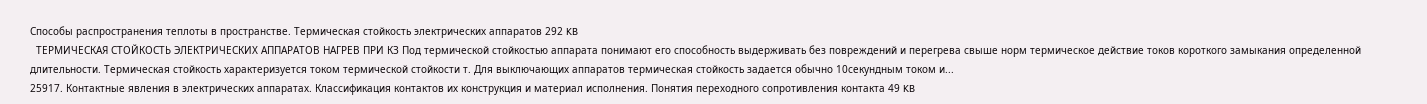Способы распространения теплоты в пространстве. Термическая стойкость электрических аппаратов 292 KB
  ТЕРМИЧЕСКАЯ СТОЙКОСТЬ ЭЛЕКТРИЧЕСКИХ АППАРАТОВ НАГРЕВ ПРИ КЗ Под термической стойкостью аппарата понимают его способность выдерживать без повреждений и перегрева свыше норм термическое действие токов короткого замыкания определенной длительности. Термическая стойкость характеризуется током термической стойкости т. Для выключающих аппаратов термическая стойкость задается обычно 10секундным током и...
25917. Контактные явления в электрических аппаратах. Классификация контактов их конструкция и материал исполнения. Понятия переходного сопротивления контакта 49 KB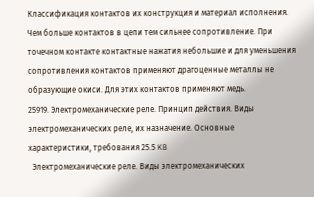Классификация контактов их конструкция и материал исполнения. Чем больше контактов в цепи тем сильнее сопротивление. При точечном контакте контактные нажатия небольшие и для уменьшения сопротивления контактов применяют драгоценные металлы не образующие окиси. Для этих контактов применяют медь.
25919. Электромеханические реле. Принцип действия. Виды электромеханических реле, их назначение. Основные характеристики, требования 25.5 KB
  Электромеханические реле. Виды электромеханических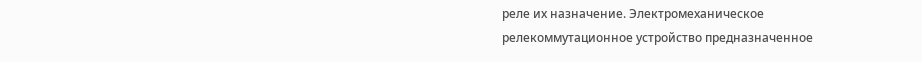реле их назначение. Электромеханическое релекоммутационное устройство предназначенное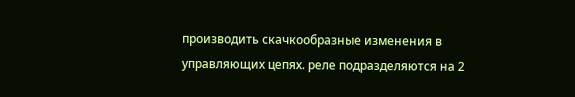производить скачкообразные изменения в управляющих цепях. реле подразделяются на 2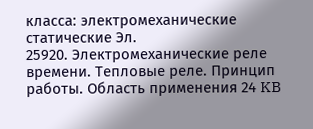класса: электромеханические статические Эл.
25920. Электромеханические реле времени. Тепловые реле. Принцип работы. Область применения 24 KB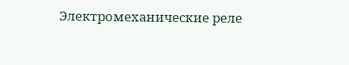Электромеханические реле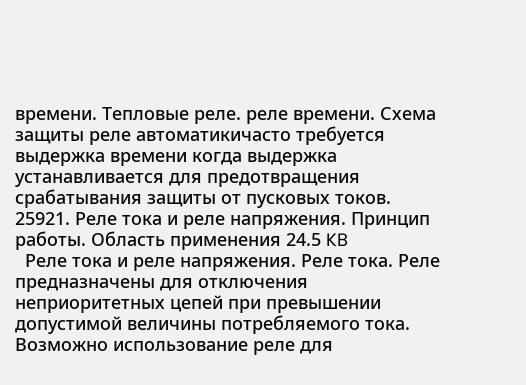времени. Тепловые реле. реле времени. Схема защиты реле автоматикичасто требуется выдержка времени когда выдержка устанавливается для предотвращения срабатывания защиты от пусковых токов.
25921. Реле тока и реле напряжения. Принцип работы. Область применения 24.5 KB
  Реле тока и реле напряжения. Реле тока. Реле предназначены для отключения неприоритетных цепей при превышении допустимой величины потребляемого тока. Возможно использование реле для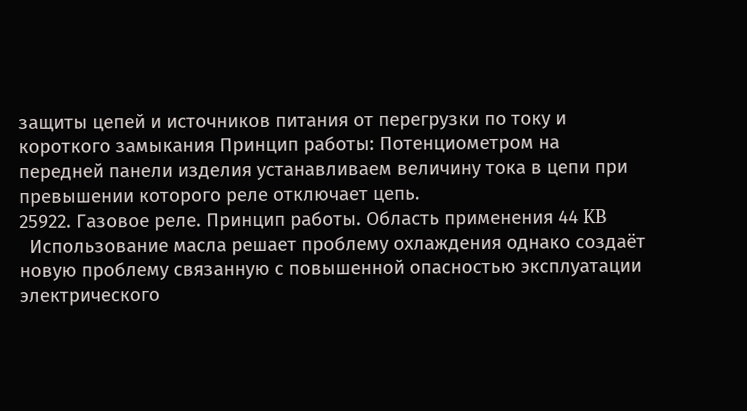защиты цепей и источников питания от перегрузки по току и короткого замыкания Принцип работы: Потенциометром на передней панели изделия устанавливаем величину тока в цепи при превышении которого реле отключает цепь.
25922. Газовое реле. Принцип работы. Область применения 44 KB
  Использование масла решает проблему охлаждения однако создаёт новую проблему связанную с повышенной опасностью эксплуатации электрического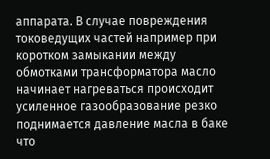аппарата. В случае повреждения токоведущих частей например при коротком замыкании между обмотками трансформатора масло начинает нагреваться происходит усиленное газообразование резко поднимается давление масла в баке что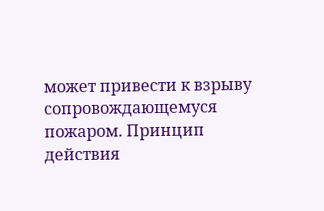может привести к взрыву сопровождающемуся пожаром. Принцип действия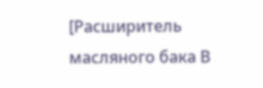[Расширитель масляного бака В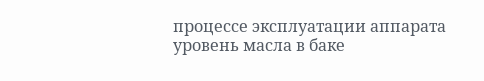процессе эксплуатации аппарата уровень масла в баке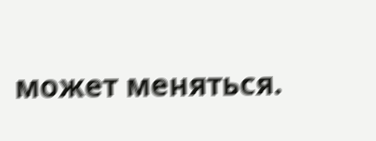может меняться.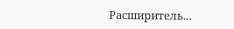Расширитель...